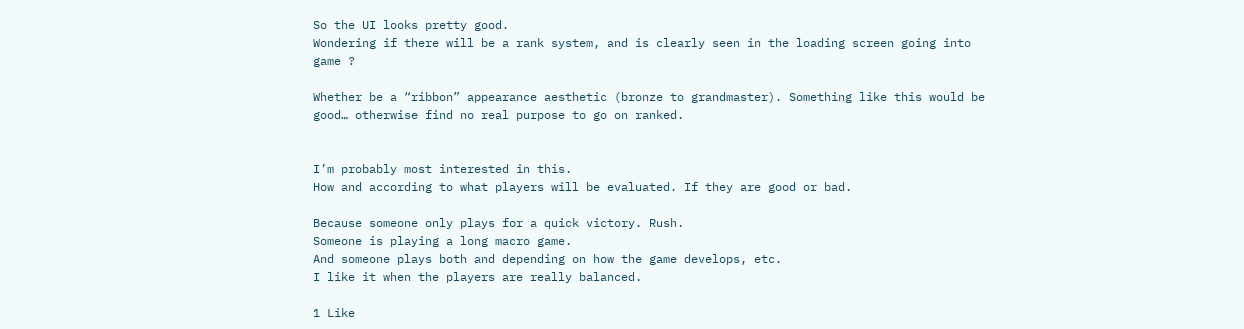So the UI looks pretty good.
Wondering if there will be a rank system, and is clearly seen in the loading screen going into game ?

Whether be a “ribbon” appearance aesthetic (bronze to grandmaster). Something like this would be good… otherwise find no real purpose to go on ranked.


I’m probably most interested in this.
How and according to what players will be evaluated. If they are good or bad.

Because someone only plays for a quick victory. Rush.
Someone is playing a long macro game.
And someone plays both and depending on how the game develops, etc.
I like it when the players are really balanced.

1 Like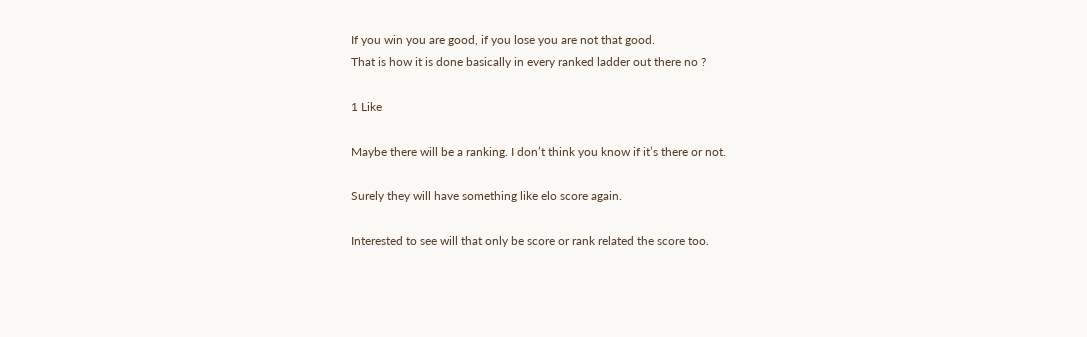If you win you are good, if you lose you are not that good.
That is how it is done basically in every ranked ladder out there no ?

1 Like

Maybe there will be a ranking. I don’t think you know if it’s there or not.

Surely they will have something like elo score again.

Interested to see will that only be score or rank related the score too.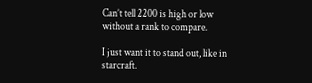Can’t tell 2200 is high or low without a rank to compare.

I just want it to stand out, like in starcraft.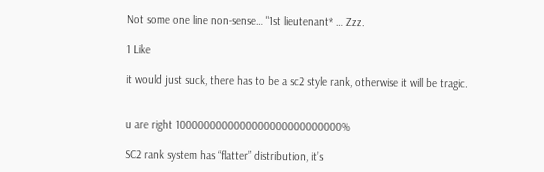Not some one line non-sense… "1st lieutenant* … Zzz.

1 Like

it would just suck, there has to be a sc2 style rank, otherwise it will be tragic.


u are right 1000000000000000000000000000%

SC2 rank system has “flatter” distribution, it’s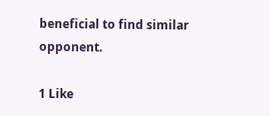beneficial to find similar opponent.

1 Like